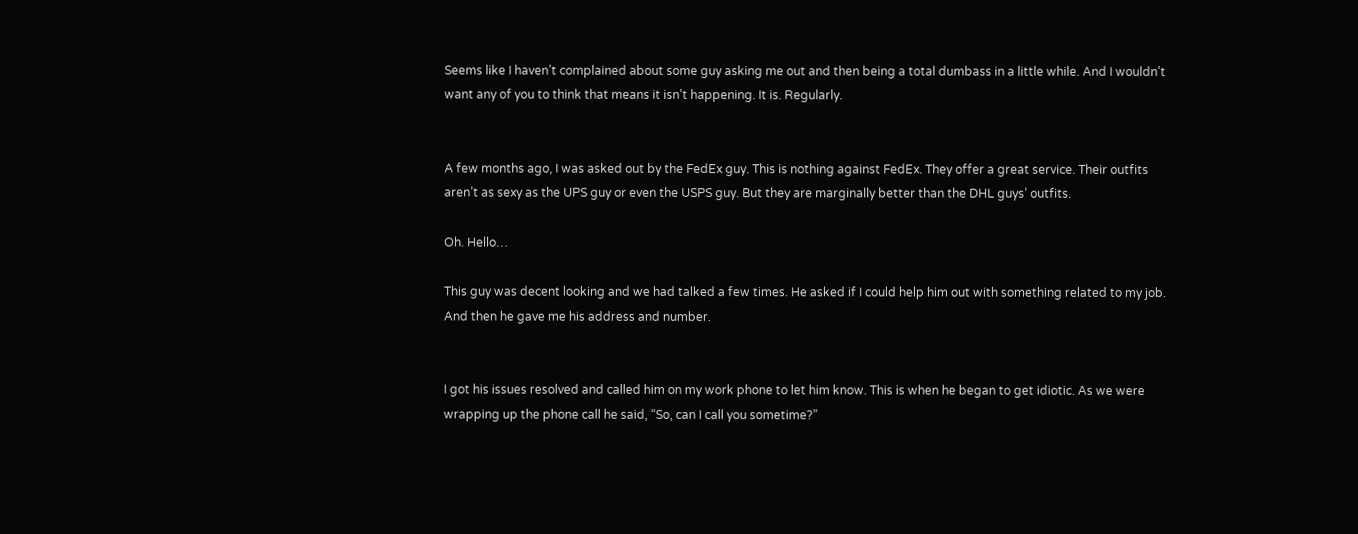Seems like I haven’t complained about some guy asking me out and then being a total dumbass in a little while. And I wouldn’t want any of you to think that means it isn’t happening. It is. Regularly.


A few months ago, I was asked out by the FedEx guy. This is nothing against FedEx. They offer a great service. Their outfits aren’t as sexy as the UPS guy or even the USPS guy. But they are marginally better than the DHL guys’ outfits.

Oh. Hello…

This guy was decent looking and we had talked a few times. He asked if I could help him out with something related to my job. And then he gave me his address and number.


I got his issues resolved and called him on my work phone to let him know. This is when he began to get idiotic. As we were wrapping up the phone call he said, “So, can I call you sometime?”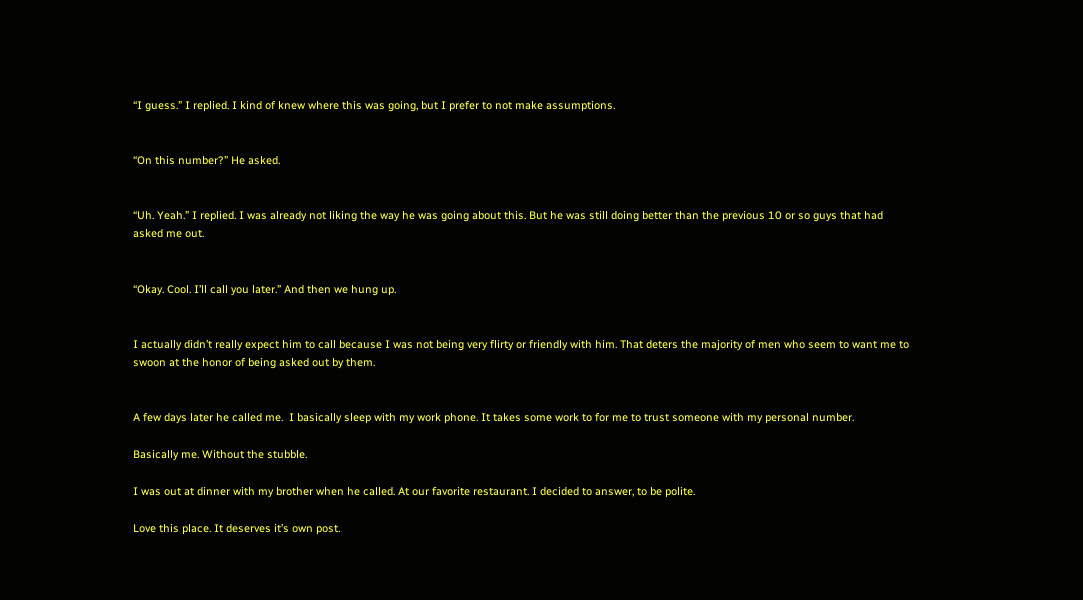“I guess.” I replied. I kind of knew where this was going, but I prefer to not make assumptions.


“On this number?” He asked.


“Uh. Yeah.” I replied. I was already not liking the way he was going about this. But he was still doing better than the previous 10 or so guys that had asked me out.


“Okay. Cool. I’ll call you later.” And then we hung up.


I actually didn’t really expect him to call because I was not being very flirty or friendly with him. That deters the majority of men who seem to want me to swoon at the honor of being asked out by them.


A few days later he called me.  I basically sleep with my work phone. It takes some work to for me to trust someone with my personal number.

Basically me. Without the stubble.

I was out at dinner with my brother when he called. At our favorite restaurant. I decided to answer, to be polite.

Love this place. It deserves it’s own post.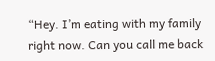“Hey. I’m eating with my family right now. Can you call me back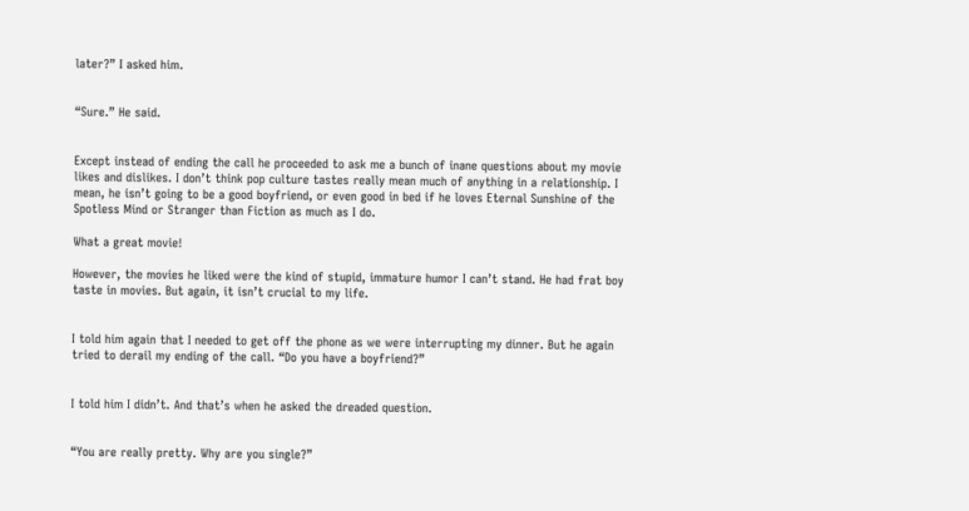later?” I asked him.


“Sure.” He said.


Except instead of ending the call he proceeded to ask me a bunch of inane questions about my movie likes and dislikes. I don’t think pop culture tastes really mean much of anything in a relationship. I mean, he isn’t going to be a good boyfriend, or even good in bed if he loves Eternal Sunshine of the Spotless Mind or Stranger than Fiction as much as I do.

What a great movie!

However, the movies he liked were the kind of stupid, immature humor I can’t stand. He had frat boy taste in movies. But again, it isn’t crucial to my life.


I told him again that I needed to get off the phone as we were interrupting my dinner. But he again tried to derail my ending of the call. “Do you have a boyfriend?”


I told him I didn’t. And that’s when he asked the dreaded question.


“You are really pretty. Why are you single?”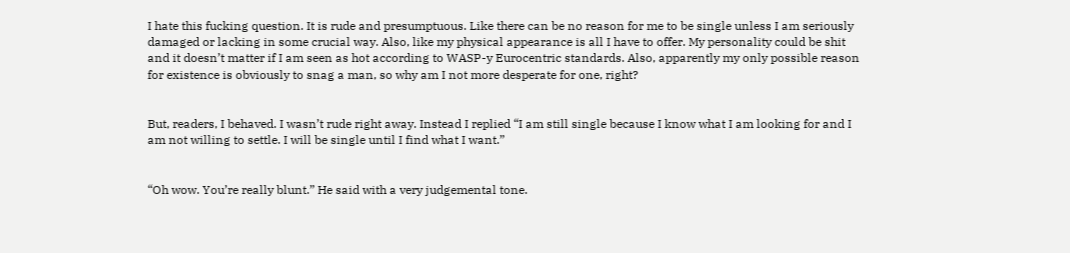I hate this fucking question. It is rude and presumptuous. Like there can be no reason for me to be single unless I am seriously damaged or lacking in some crucial way. Also, like my physical appearance is all I have to offer. My personality could be shit and it doesn’t matter if I am seen as hot according to WASP-y Eurocentric standards. Also, apparently my only possible reason for existence is obviously to snag a man, so why am I not more desperate for one, right?


But, readers, I behaved. I wasn’t rude right away. Instead I replied “I am still single because I know what I am looking for and I am not willing to settle. I will be single until I find what I want.”


“Oh wow. You’re really blunt.” He said with a very judgemental tone.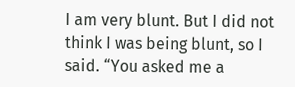I am very blunt. But I did not think I was being blunt, so I said. “You asked me a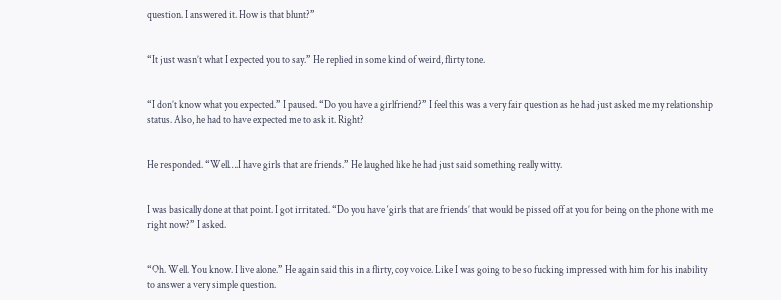question. I answered it. How is that blunt?”


“It just wasn’t what I expected you to say.” He replied in some kind of weird, flirty tone.


“I don’t know what you expected.” I paused. “Do you have a girlfriend?” I feel this was a very fair question as he had just asked me my relationship status. Also, he had to have expected me to ask it. Right?


He responded. “Well….I have girls that are friends.” He laughed like he had just said something really witty.


I was basically done at that point. I got irritated. “Do you have ‘girls that are friends’ that would be pissed off at you for being on the phone with me right now?” I asked.


“Oh. Well. You know. I live alone.” He again said this in a flirty, coy voice. Like I was going to be so fucking impressed with him for his inability to answer a very simple question.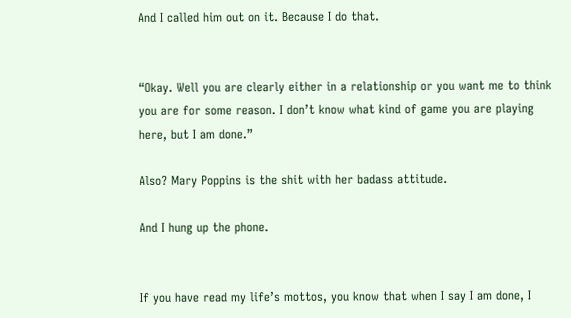And I called him out on it. Because I do that.


“Okay. Well you are clearly either in a relationship or you want me to think you are for some reason. I don’t know what kind of game you are playing here, but I am done.”

Also? Mary Poppins is the shit with her badass attitude.

And I hung up the phone.


If you have read my life’s mottos, you know that when I say I am done, I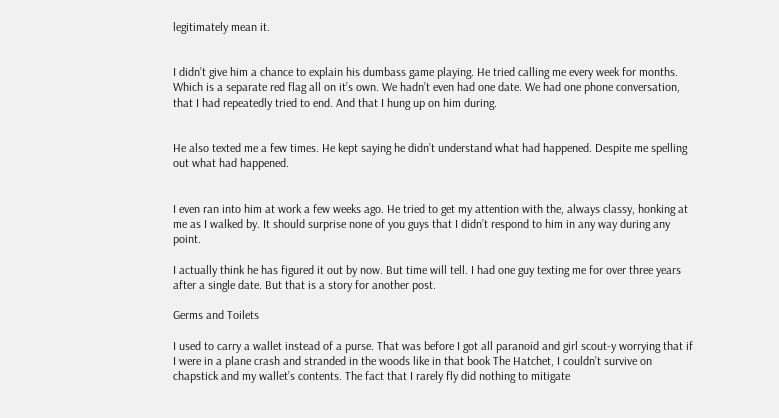legitimately mean it.


I didn’t give him a chance to explain his dumbass game playing. He tried calling me every week for months. Which is a separate red flag all on it’s own. We hadn’t even had one date. We had one phone conversation, that I had repeatedly tried to end. And that I hung up on him during.


He also texted me a few times. He kept saying he didn’t understand what had happened. Despite me spelling out what had happened.


I even ran into him at work a few weeks ago. He tried to get my attention with the, always classy, honking at me as I walked by. It should surprise none of you guys that I didn’t respond to him in any way during any point.

I actually think he has figured it out by now. But time will tell. I had one guy texting me for over three years after a single date. But that is a story for another post.

Germs and Toilets

I used to carry a wallet instead of a purse. That was before I got all paranoid and girl scout-y worrying that if I were in a plane crash and stranded in the woods like in that book The Hatchet, I couldn’t survive on chapstick and my wallet’s contents. The fact that I rarely fly did nothing to mitigate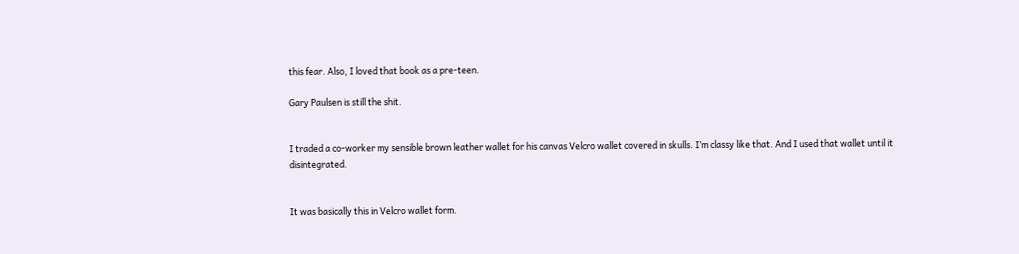this fear. Also, I loved that book as a pre-teen.

Gary Paulsen is still the shit.


I traded a co-worker my sensible brown leather wallet for his canvas Velcro wallet covered in skulls. I’m classy like that. And I used that wallet until it disintegrated.


It was basically this in Velcro wallet form.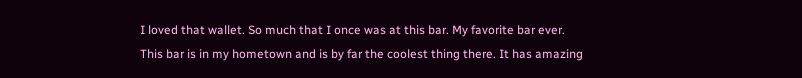I loved that wallet. So much that I once was at this bar. My favorite bar ever. This bar is in my hometown and is by far the coolest thing there. It has amazing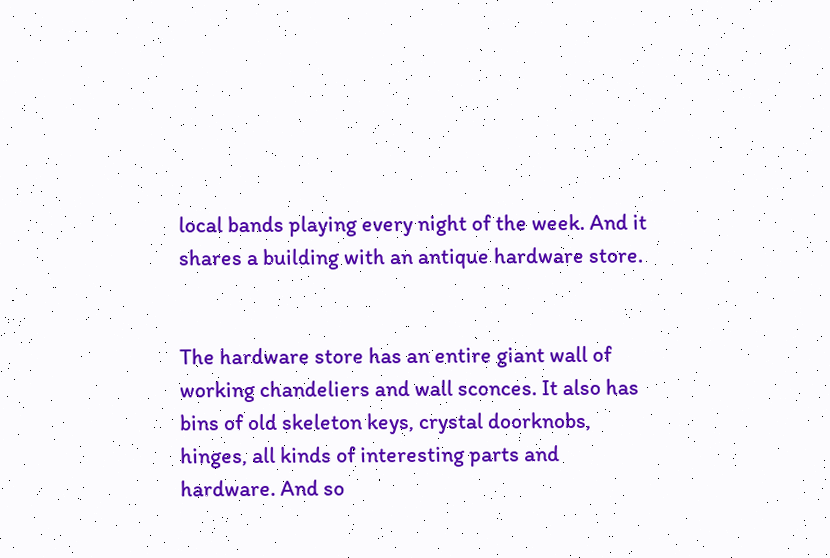local bands playing every night of the week. And it shares a building with an antique hardware store.


The hardware store has an entire giant wall of working chandeliers and wall sconces. It also has bins of old skeleton keys, crystal doorknobs, hinges, all kinds of interesting parts and hardware. And so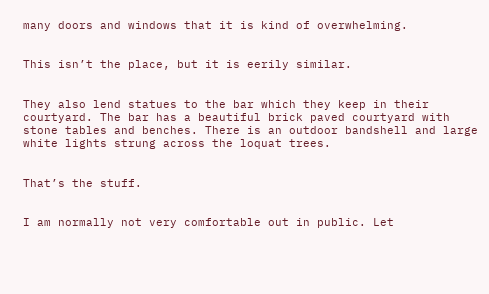many doors and windows that it is kind of overwhelming.


This isn’t the place, but it is eerily similar.


They also lend statues to the bar which they keep in their courtyard. The bar has a beautiful brick paved courtyard with stone tables and benches. There is an outdoor bandshell and large white lights strung across the loquat trees.


That’s the stuff.


I am normally not very comfortable out in public. Let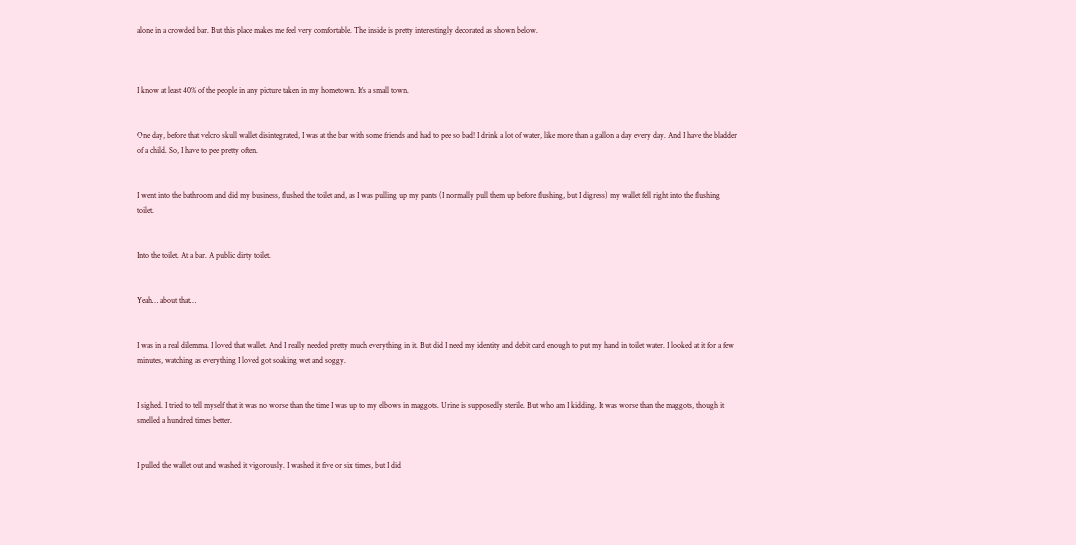alone in a crowded bar. But this place makes me feel very comfortable. The inside is pretty interestingly decorated as shown below.



I know at least 40% of the people in any picture taken in my hometown. It’s a small town.


One day, before that velcro skull wallet disintegrated, I was at the bar with some friends and had to pee so bad! I drink a lot of water, like more than a gallon a day every day. And I have the bladder of a child. So, I have to pee pretty often.


I went into the bathroom and did my business, flushed the toilet and, as I was pulling up my pants (I normally pull them up before flushing, but I digress) my wallet fell right into the flushing toilet.


Into the toilet. At a bar. A public dirty toilet.


Yeah… about that…


I was in a real dilemma. I loved that wallet. And I really needed pretty much everything in it. But did I need my identity and debit card enough to put my hand in toilet water. I looked at it for a few minutes, watching as everything I loved got soaking wet and soggy.


I sighed. I tried to tell myself that it was no worse than the time I was up to my elbows in maggots. Urine is supposedly sterile. But who am I kidding. It was worse than the maggots, though it smelled a hundred times better.


I pulled the wallet out and washed it vigorously. I washed it five or six times, but I did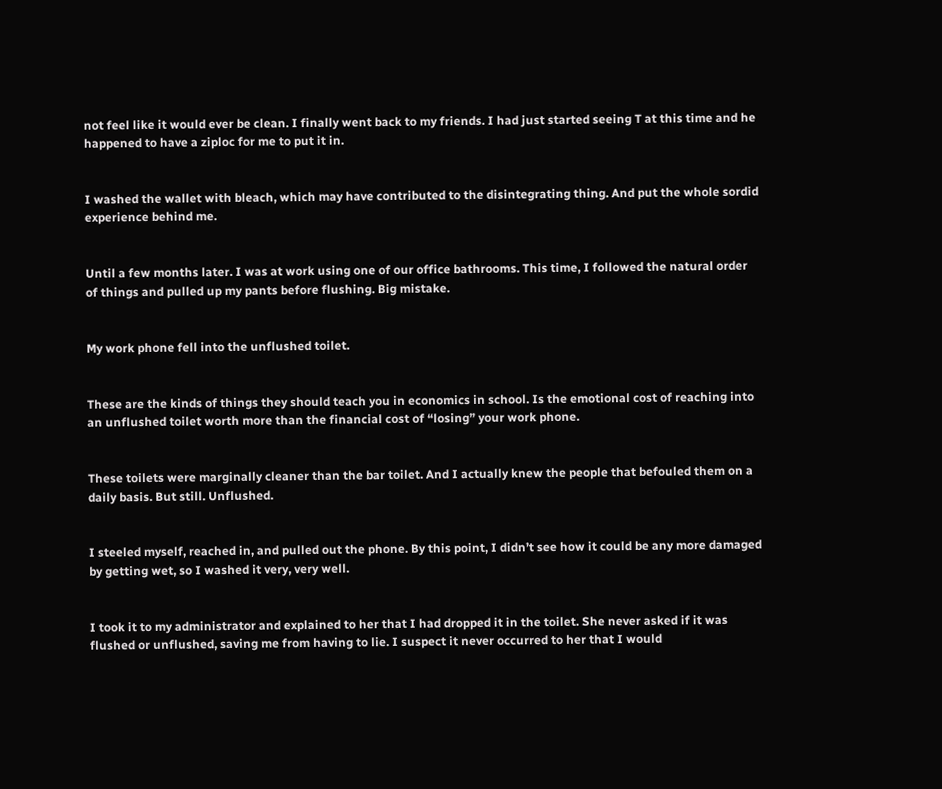not feel like it would ever be clean. I finally went back to my friends. I had just started seeing T at this time and he happened to have a ziploc for me to put it in.


I washed the wallet with bleach, which may have contributed to the disintegrating thing. And put the whole sordid experience behind me.


Until a few months later. I was at work using one of our office bathrooms. This time, I followed the natural order of things and pulled up my pants before flushing. Big mistake.


My work phone fell into the unflushed toilet.


These are the kinds of things they should teach you in economics in school. Is the emotional cost of reaching into an unflushed toilet worth more than the financial cost of “losing” your work phone.


These toilets were marginally cleaner than the bar toilet. And I actually knew the people that befouled them on a daily basis. But still. Unflushed.


I steeled myself, reached in, and pulled out the phone. By this point, I didn’t see how it could be any more damaged by getting wet, so I washed it very, very well.


I took it to my administrator and explained to her that I had dropped it in the toilet. She never asked if it was flushed or unflushed, saving me from having to lie. I suspect it never occurred to her that I would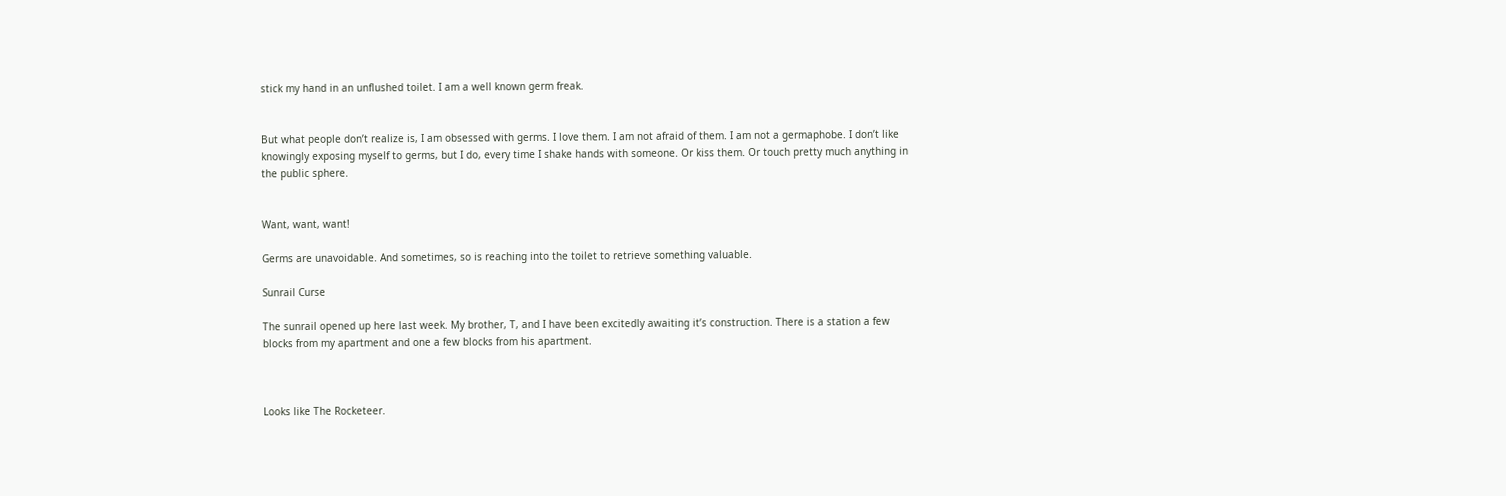stick my hand in an unflushed toilet. I am a well known germ freak.


But what people don’t realize is, I am obsessed with germs. I love them. I am not afraid of them. I am not a germaphobe. I don’t like knowingly exposing myself to germs, but I do, every time I shake hands with someone. Or kiss them. Or touch pretty much anything in the public sphere.


Want, want, want!

Germs are unavoidable. And sometimes, so is reaching into the toilet to retrieve something valuable.

Sunrail Curse

The sunrail opened up here last week. My brother, T, and I have been excitedly awaiting it’s construction. There is a station a few blocks from my apartment and one a few blocks from his apartment.



Looks like The Rocketeer.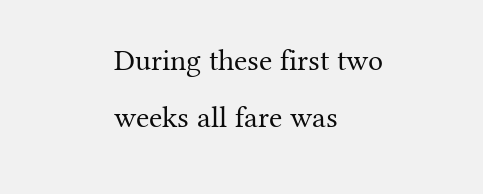During these first two weeks all fare was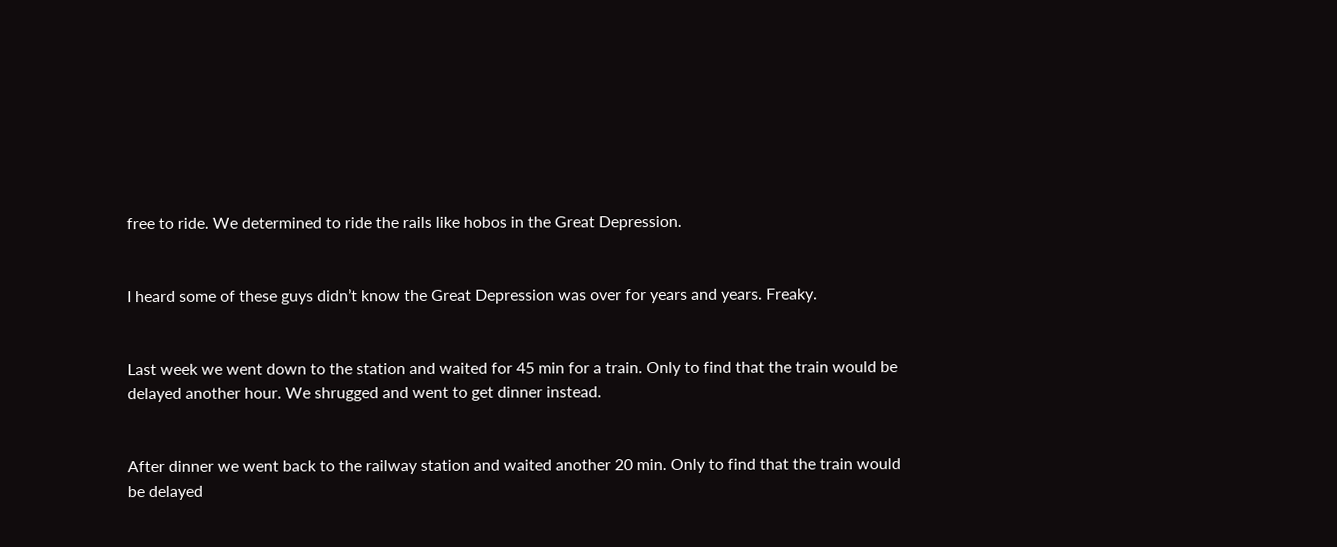free to ride. We determined to ride the rails like hobos in the Great Depression.


I heard some of these guys didn’t know the Great Depression was over for years and years. Freaky.


Last week we went down to the station and waited for 45 min for a train. Only to find that the train would be delayed another hour. We shrugged and went to get dinner instead.


After dinner we went back to the railway station and waited another 20 min. Only to find that the train would be delayed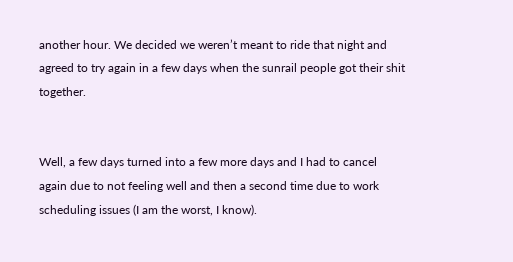another hour. We decided we weren’t meant to ride that night and agreed to try again in a few days when the sunrail people got their shit together.


Well, a few days turned into a few more days and I had to cancel again due to not feeling well and then a second time due to work scheduling issues (I am the worst, I know).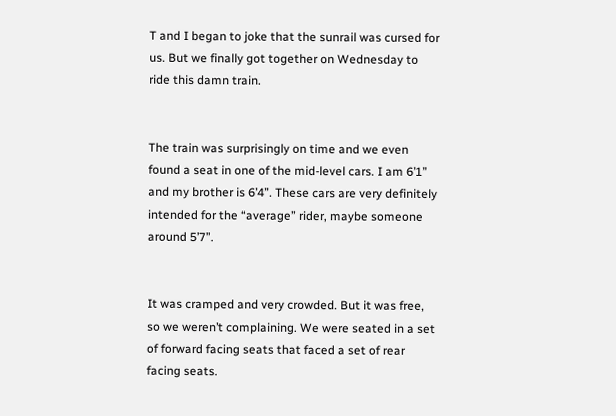T and I began to joke that the sunrail was cursed for us. But we finally got together on Wednesday to ride this damn train.


The train was surprisingly on time and we even found a seat in one of the mid-level cars. I am 6’1” and my brother is 6’4”. These cars are very definitely intended for the “average” rider, maybe someone around 5’7”.


It was cramped and very crowded. But it was free, so we weren’t complaining. We were seated in a set of forward facing seats that faced a set of rear facing seats.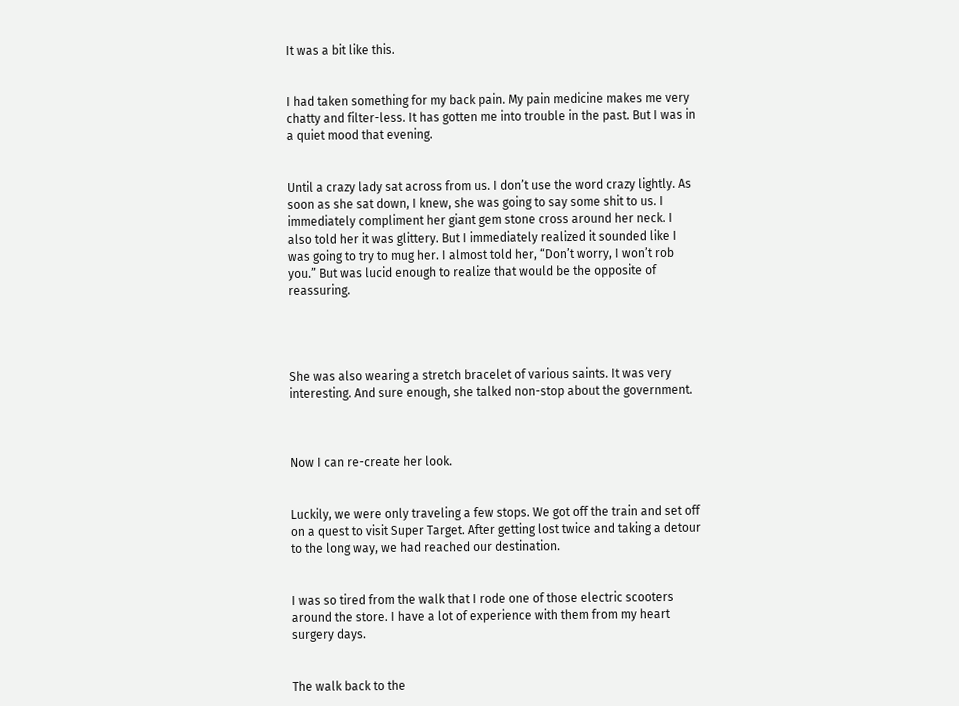It was a bit like this.


I had taken something for my back pain. My pain medicine makes me very chatty and filter-less. It has gotten me into trouble in the past. But I was in a quiet mood that evening.


Until a crazy lady sat across from us. I don’t use the word crazy lightly. As soon as she sat down, I knew, she was going to say some shit to us. I immediately compliment her giant gem stone cross around her neck. I also told her it was glittery. But I immediately realized it sounded like I was going to try to mug her. I almost told her, “Don’t worry, I won’t rob you.” But was lucid enough to realize that would be the opposite of reassuring.




She was also wearing a stretch bracelet of various saints. It was very interesting. And sure enough, she talked non-stop about the government.



Now I can re-create her look.


Luckily, we were only traveling a few stops. We got off the train and set off on a quest to visit Super Target. After getting lost twice and taking a detour to the long way, we had reached our destination.


I was so tired from the walk that I rode one of those electric scooters around the store. I have a lot of experience with them from my heart surgery days.


The walk back to the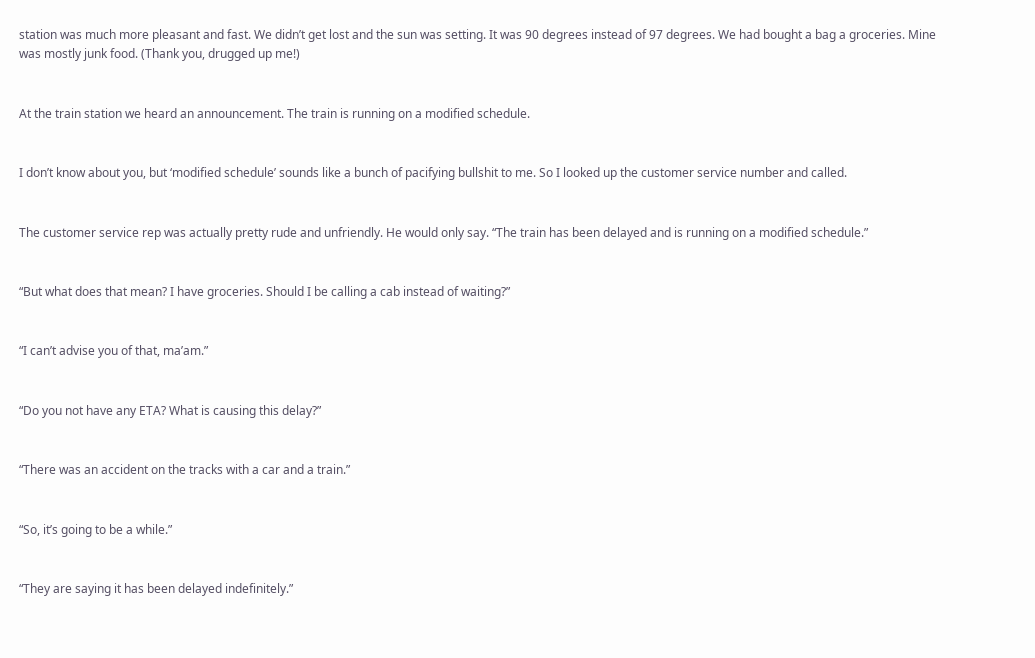station was much more pleasant and fast. We didn’t get lost and the sun was setting. It was 90 degrees instead of 97 degrees. We had bought a bag a groceries. Mine was mostly junk food. (Thank you, drugged up me!)


At the train station we heard an announcement. The train is running on a modified schedule.


I don’t know about you, but ‘modified schedule’ sounds like a bunch of pacifying bullshit to me. So I looked up the customer service number and called.


The customer service rep was actually pretty rude and unfriendly. He would only say. “The train has been delayed and is running on a modified schedule.”


“But what does that mean? I have groceries. Should I be calling a cab instead of waiting?”


“I can’t advise you of that, ma’am.”


“Do you not have any ETA? What is causing this delay?”


“There was an accident on the tracks with a car and a train.”


“So, it’s going to be a while.”


“They are saying it has been delayed indefinitely.”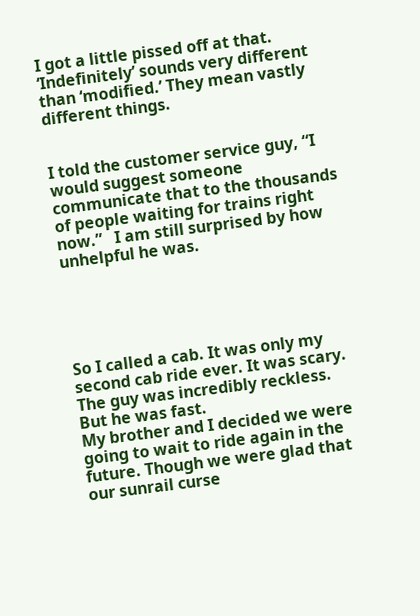I got a little pissed off at that. ‘Indefinitely’ sounds very different than ‘modified.’ They mean vastly different things.


I told the customer service guy, “I would suggest someone communicate that to the thousands of people waiting for trains right now.”   I am still surprised by how unhelpful he was.





So I called a cab. It was only my second cab ride ever. It was scary. The guy was incredibly reckless. But he was fast.
My brother and I decided we were going to wait to ride again in the future. Though we were glad that our sunrail curse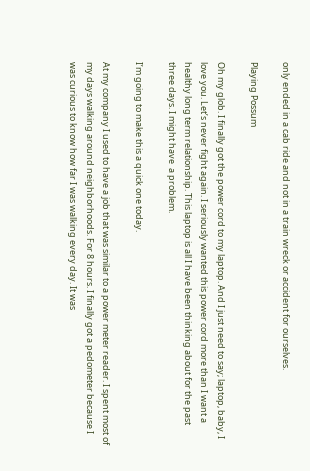only ended in a cab ride and not in a train wreck or accident for ourselves.

Playing Possum

Oh my glob. I finally got the power cord to my laptop. And I just need to say; laptop, baby, I love you. Let’s never fight again. I seriously wanted this power cord more than I want a healthy long term relationship. This laptop is all I have been thinking about for the past three days. I might have  a problem.

I’m going to make this a quick one today.

At my company I used to have a job that was similar to a power meter reader. I spent most of my days walking around neighborhoods. For 8 hours. I finally got a pedometer because I was curious to know how far I was walking every day. It was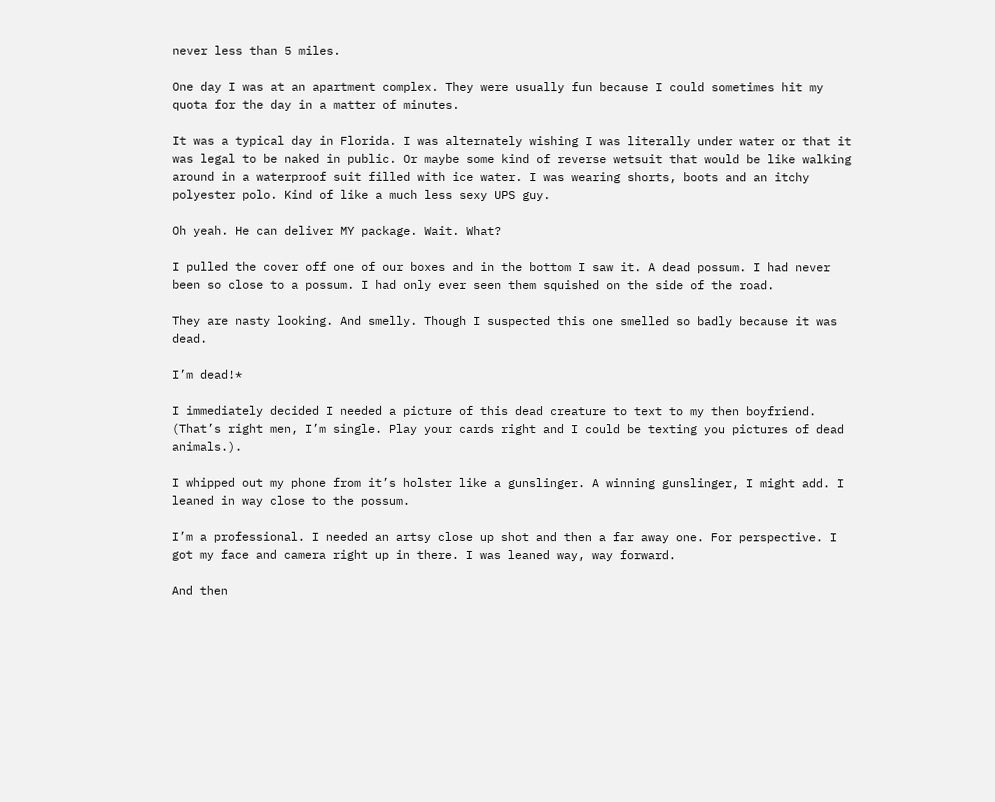never less than 5 miles.

One day I was at an apartment complex. They were usually fun because I could sometimes hit my quota for the day in a matter of minutes.

It was a typical day in Florida. I was alternately wishing I was literally under water or that it was legal to be naked in public. Or maybe some kind of reverse wetsuit that would be like walking around in a waterproof suit filled with ice water. I was wearing shorts, boots and an itchy polyester polo. Kind of like a much less sexy UPS guy.

Oh yeah. He can deliver MY package. Wait. What?

I pulled the cover off one of our boxes and in the bottom I saw it. A dead possum. I had never been so close to a possum. I had only ever seen them squished on the side of the road.

They are nasty looking. And smelly. Though I suspected this one smelled so badly because it was dead.

I’m dead!*

I immediately decided I needed a picture of this dead creature to text to my then boyfriend. (That’s right men, I’m single. Play your cards right and I could be texting you pictures of dead animals.).

I whipped out my phone from it’s holster like a gunslinger. A winning gunslinger, I might add. I leaned in way close to the possum.

I’m a professional. I needed an artsy close up shot and then a far away one. For perspective. I got my face and camera right up in there. I was leaned way, way forward.

And then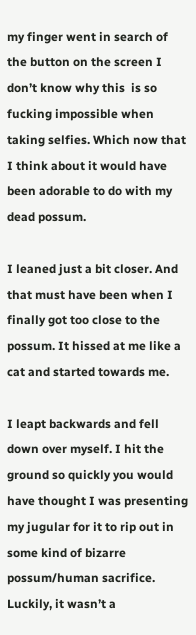my finger went in search of the button on the screen I don’t know why this  is so fucking impossible when taking selfies. Which now that I think about it would have been adorable to do with my dead possum.

I leaned just a bit closer. And that must have been when I finally got too close to the possum. It hissed at me like a cat and started towards me.

I leapt backwards and fell down over myself. I hit the ground so quickly you would have thought I was presenting my jugular for it to rip out in some kind of bizarre possum/human sacrifice. Luckily, it wasn’t a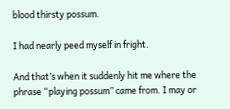blood thirsty possum.

I had nearly peed myself in fright.

And that’s when it suddenly hit me where the phrase “playing possum” came from. I may or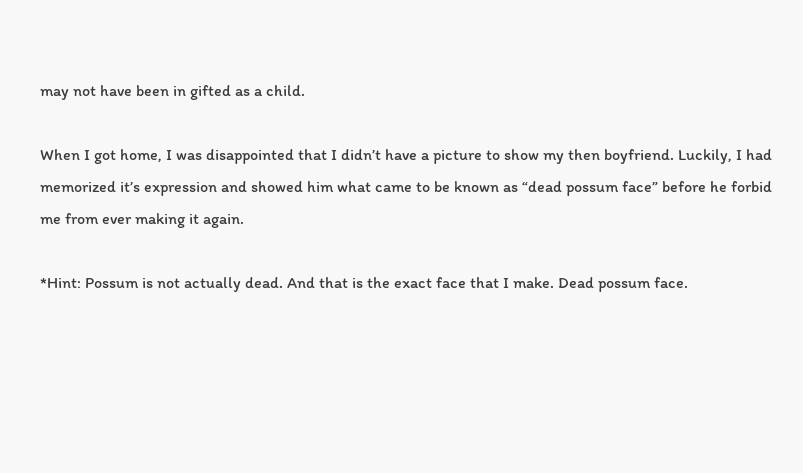may not have been in gifted as a child.

When I got home, I was disappointed that I didn’t have a picture to show my then boyfriend. Luckily, I had memorized it’s expression and showed him what came to be known as “dead possum face” before he forbid me from ever making it again.

*Hint: Possum is not actually dead. And that is the exact face that I make. Dead possum face.